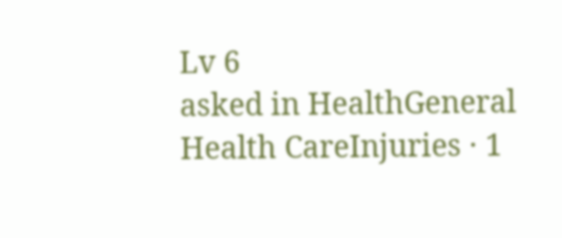Lv 6
asked in HealthGeneral Health CareInjuries · 1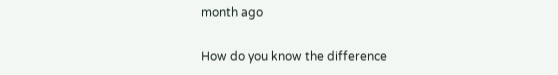month ago

How do you know the difference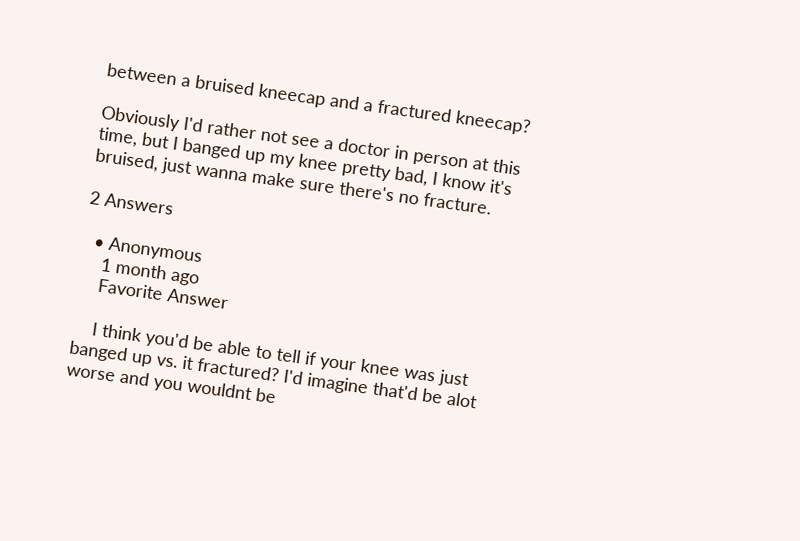between a bruised kneecap and a fractured kneecap?

Obviously I'd rather not see a doctor in person at this time, but I banged up my knee pretty bad, I know it's bruised, just wanna make sure there's no fracture.

2 Answers

  • Anonymous
    1 month ago
    Favorite Answer

    I think you'd be able to tell if your knee was just banged up vs. it fractured? I'd imagine that'd be alot worse and you wouldnt be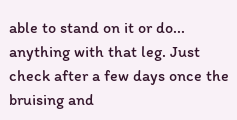able to stand on it or do... anything with that leg. Just check after a few days once the bruising and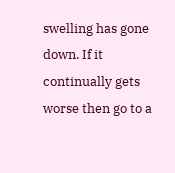swelling has gone down. If it continually gets worse then go to a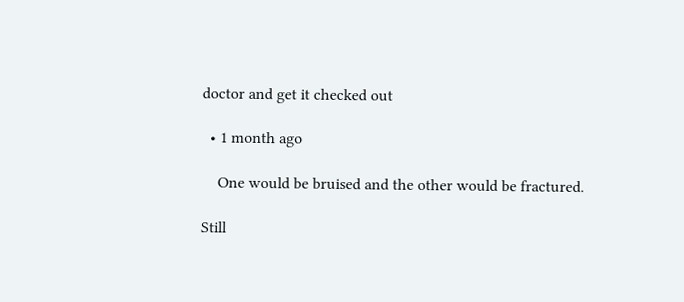doctor and get it checked out

  • 1 month ago

    One would be bruised and the other would be fractured.

Still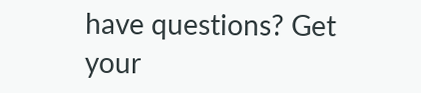have questions? Get your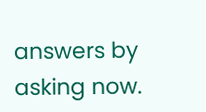answers by asking now.